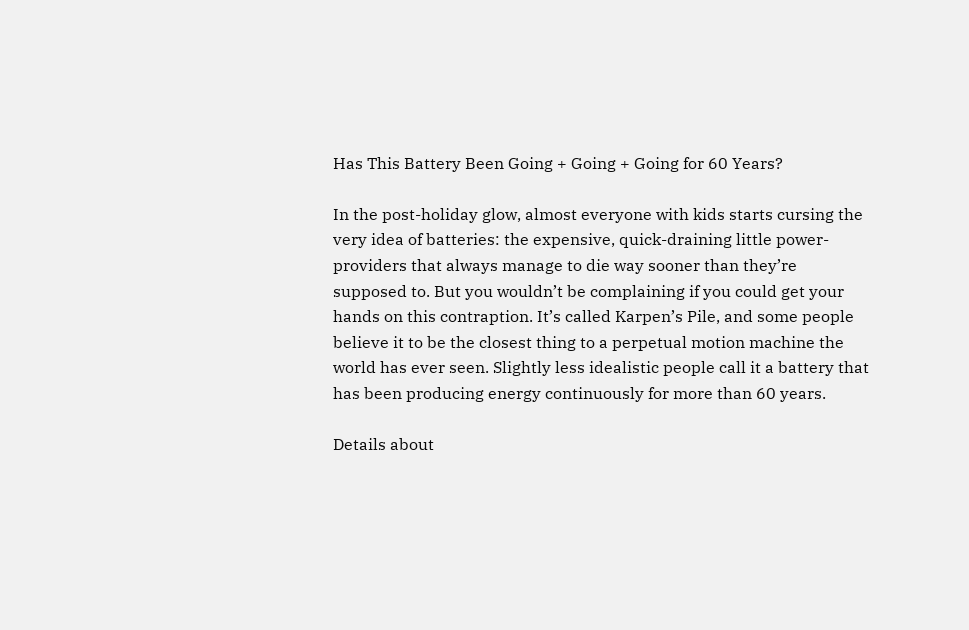Has This Battery Been Going + Going + Going for 60 Years?

In the post-holiday glow, almost everyone with kids starts cursing the very idea of batteries: the expensive, quick-draining little power-providers that always manage to die way sooner than they’re supposed to. But you wouldn’t be complaining if you could get your hands on this contraption. It’s called Karpen’s Pile, and some people believe it to be the closest thing to a perpetual motion machine the world has ever seen. Slightly less idealistic people call it a battery that has been producing energy continuously for more than 60 years.

Details about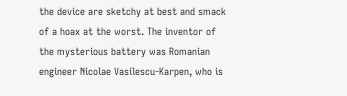the device are sketchy at best and smack of a hoax at the worst. The inventor of the mysterious battery was Romanian engineer Nicolae Vasilescu-Karpen, who is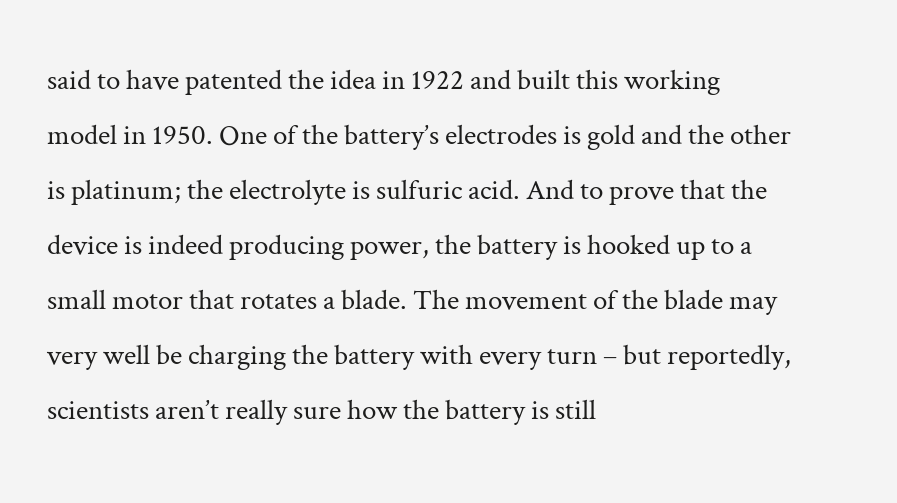said to have patented the idea in 1922 and built this working model in 1950. One of the battery’s electrodes is gold and the other is platinum; the electrolyte is sulfuric acid. And to prove that the device is indeed producing power, the battery is hooked up to a small motor that rotates a blade. The movement of the blade may very well be charging the battery with every turn – but reportedly, scientists aren’t really sure how the battery is still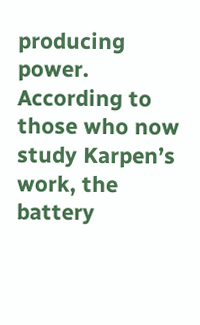producing power. According to those who now study Karpen’s work, the battery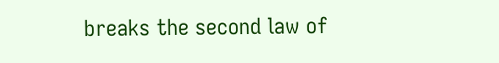breaks the second law of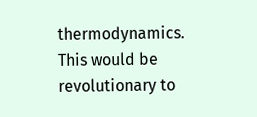thermodynamics. This would be revolutionary to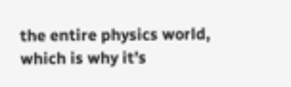the entire physics world, which is why it’s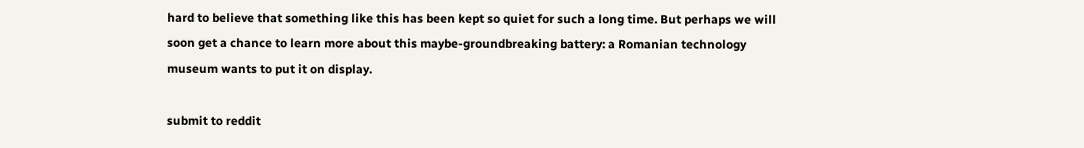hard to believe that something like this has been kept so quiet for such a long time. But perhaps we will soon get a chance to learn more about this maybe-groundbreaking battery: a Romanian technology museum wants to put it on display.

submit to reddit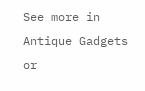See more in Antique Gadgets or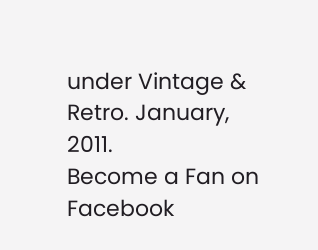under Vintage & Retro. January, 2011.
Become a Fan on Facebook